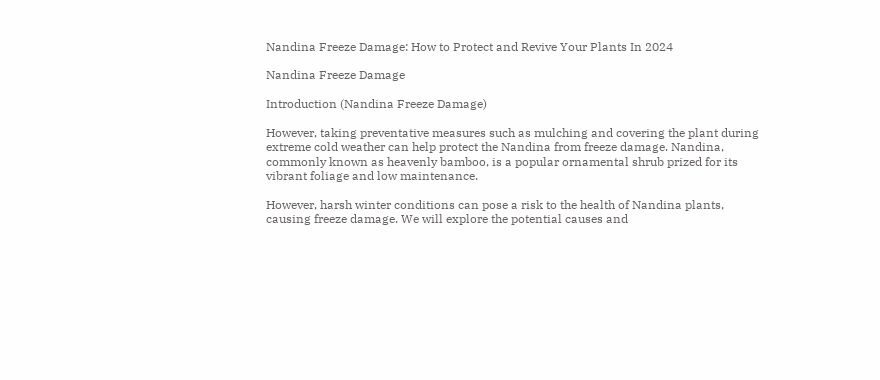Nandina Freeze Damage: How to Protect and Revive Your Plants In 2024

Nandina Freeze Damage

Introduction (Nandina Freeze Damage)

However, taking preventative measures such as mulching and covering the plant during extreme cold weather can help protect the Nandina from freeze damage. Nandina, commonly known as heavenly bamboo, is a popular ornamental shrub prized for its vibrant foliage and low maintenance.

However, harsh winter conditions can pose a risk to the health of Nandina plants, causing freeze damage. We will explore the potential causes and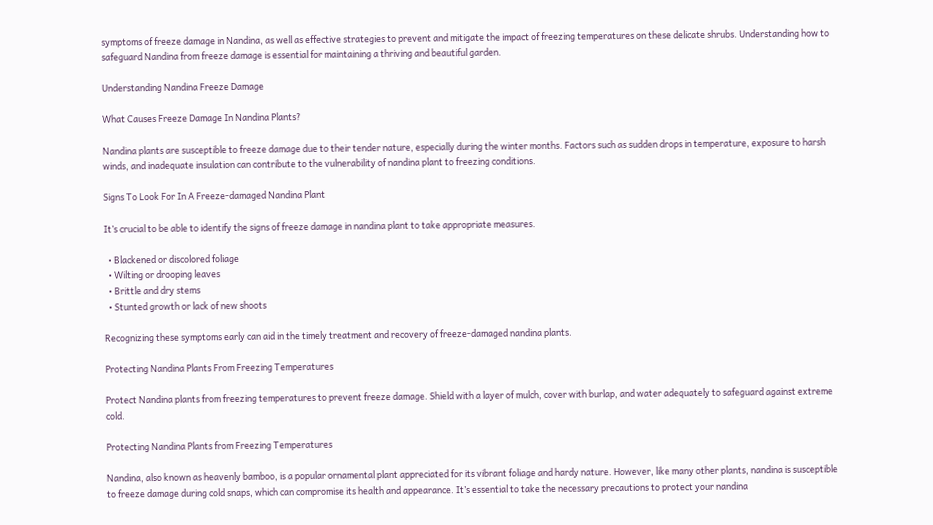symptoms of freeze damage in Nandina, as well as effective strategies to prevent and mitigate the impact of freezing temperatures on these delicate shrubs. Understanding how to safeguard Nandina from freeze damage is essential for maintaining a thriving and beautiful garden.

Understanding Nandina Freeze Damage

What Causes Freeze Damage In Nandina Plants?

Nandina plants are susceptible to freeze damage due to their tender nature, especially during the winter months. Factors such as sudden drops in temperature, exposure to harsh winds, and inadequate insulation can contribute to the vulnerability of nandina plant to freezing conditions.

Signs To Look For In A Freeze-damaged Nandina Plant

It’s crucial to be able to identify the signs of freeze damage in nandina plant to take appropriate measures.

  • Blackened or discolored foliage
  • Wilting or drooping leaves
  • Brittle and dry stems
  • Stunted growth or lack of new shoots

Recognizing these symptoms early can aid in the timely treatment and recovery of freeze-damaged nandina plants.

Protecting Nandina Plants From Freezing Temperatures

Protect Nandina plants from freezing temperatures to prevent freeze damage. Shield with a layer of mulch, cover with burlap, and water adequately to safeguard against extreme cold.

Protecting Nandina Plants from Freezing Temperatures

Nandina, also known as heavenly bamboo, is a popular ornamental plant appreciated for its vibrant foliage and hardy nature. However, like many other plants, nandina is susceptible to freeze damage during cold snaps, which can compromise its health and appearance. It’s essential to take the necessary precautions to protect your nandina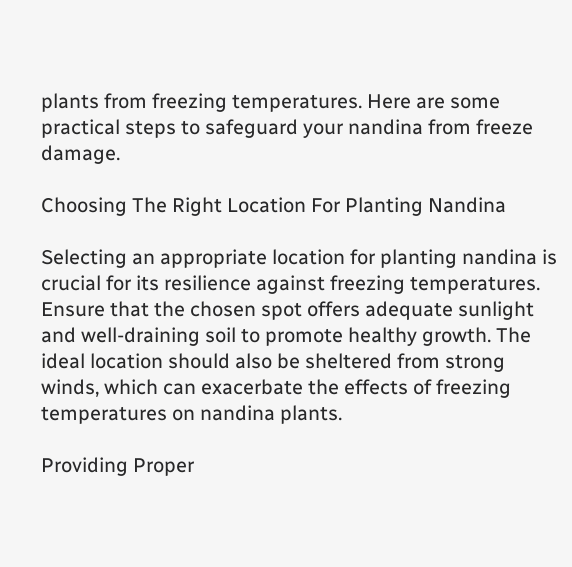plants from freezing temperatures. Here are some practical steps to safeguard your nandina from freeze damage.

Choosing The Right Location For Planting Nandina

Selecting an appropriate location for planting nandina is crucial for its resilience against freezing temperatures. Ensure that the chosen spot offers adequate sunlight and well-draining soil to promote healthy growth. The ideal location should also be sheltered from strong winds, which can exacerbate the effects of freezing temperatures on nandina plants.

Providing Proper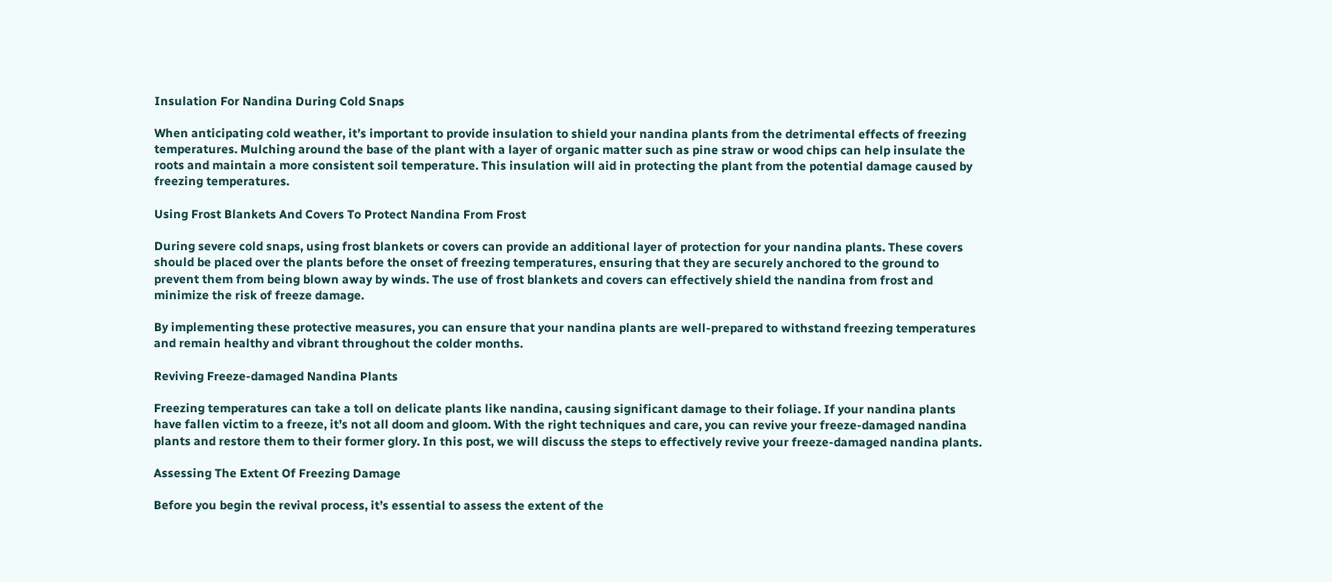Insulation For Nandina During Cold Snaps

When anticipating cold weather, it’s important to provide insulation to shield your nandina plants from the detrimental effects of freezing temperatures. Mulching around the base of the plant with a layer of organic matter such as pine straw or wood chips can help insulate the roots and maintain a more consistent soil temperature. This insulation will aid in protecting the plant from the potential damage caused by freezing temperatures.

Using Frost Blankets And Covers To Protect Nandina From Frost

During severe cold snaps, using frost blankets or covers can provide an additional layer of protection for your nandina plants. These covers should be placed over the plants before the onset of freezing temperatures, ensuring that they are securely anchored to the ground to prevent them from being blown away by winds. The use of frost blankets and covers can effectively shield the nandina from frost and minimize the risk of freeze damage.

By implementing these protective measures, you can ensure that your nandina plants are well-prepared to withstand freezing temperatures and remain healthy and vibrant throughout the colder months.

Reviving Freeze-damaged Nandina Plants

Freezing temperatures can take a toll on delicate plants like nandina, causing significant damage to their foliage. If your nandina plants have fallen victim to a freeze, it’s not all doom and gloom. With the right techniques and care, you can revive your freeze-damaged nandina plants and restore them to their former glory. In this post, we will discuss the steps to effectively revive your freeze-damaged nandina plants.

Assessing The Extent Of Freezing Damage

Before you begin the revival process, it’s essential to assess the extent of the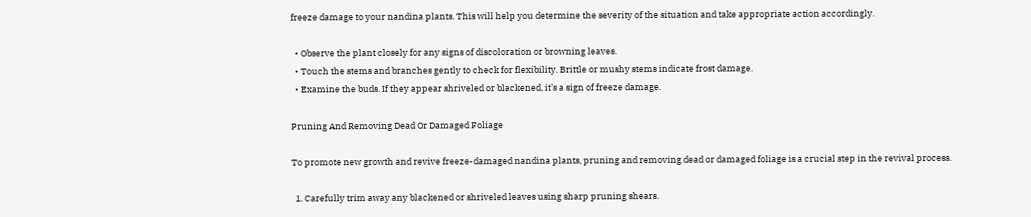freeze damage to your nandina plants. This will help you determine the severity of the situation and take appropriate action accordingly.

  • Observe the plant closely for any signs of discoloration or browning leaves.
  • Touch the stems and branches gently to check for flexibility. Brittle or mushy stems indicate frost damage.
  • Examine the buds. If they appear shriveled or blackened, it’s a sign of freeze damage.

Pruning And Removing Dead Or Damaged Foliage

To promote new growth and revive freeze-damaged nandina plants, pruning and removing dead or damaged foliage is a crucial step in the revival process.

  1. Carefully trim away any blackened or shriveled leaves using sharp pruning shears.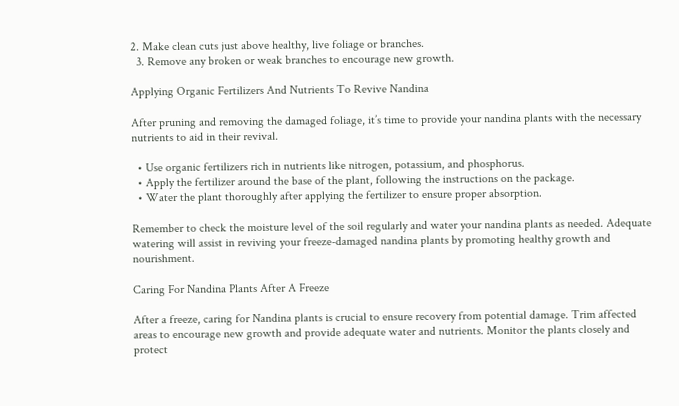2. Make clean cuts just above healthy, live foliage or branches.
  3. Remove any broken or weak branches to encourage new growth.

Applying Organic Fertilizers And Nutrients To Revive Nandina

After pruning and removing the damaged foliage, it’s time to provide your nandina plants with the necessary nutrients to aid in their revival.

  • Use organic fertilizers rich in nutrients like nitrogen, potassium, and phosphorus.
  • Apply the fertilizer around the base of the plant, following the instructions on the package.
  • Water the plant thoroughly after applying the fertilizer to ensure proper absorption.

Remember to check the moisture level of the soil regularly and water your nandina plants as needed. Adequate watering will assist in reviving your freeze-damaged nandina plants by promoting healthy growth and nourishment.

Caring For Nandina Plants After A Freeze

After a freeze, caring for Nandina plants is crucial to ensure recovery from potential damage. Trim affected areas to encourage new growth and provide adequate water and nutrients. Monitor the plants closely and protect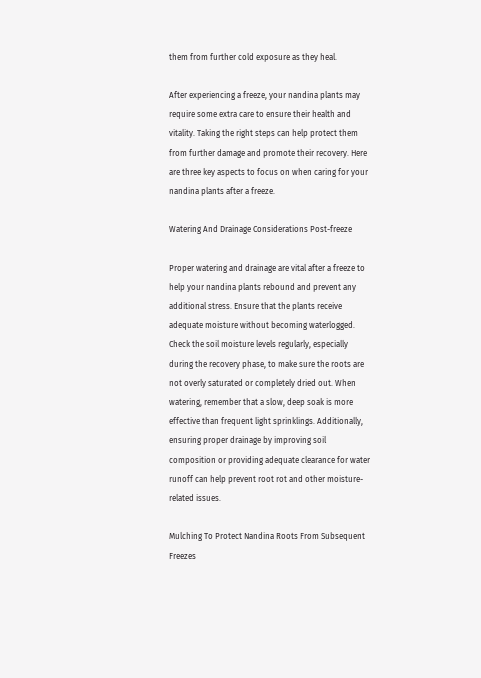them from further cold exposure as they heal.

After experiencing a freeze, your nandina plants may require some extra care to ensure their health and vitality. Taking the right steps can help protect them from further damage and promote their recovery. Here are three key aspects to focus on when caring for your nandina plants after a freeze.

Watering And Drainage Considerations Post-freeze

Proper watering and drainage are vital after a freeze to help your nandina plants rebound and prevent any additional stress. Ensure that the plants receive adequate moisture without becoming waterlogged. Check the soil moisture levels regularly, especially during the recovery phase, to make sure the roots are not overly saturated or completely dried out. When watering, remember that a slow, deep soak is more effective than frequent light sprinklings. Additionally, ensuring proper drainage by improving soil composition or providing adequate clearance for water runoff can help prevent root rot and other moisture-related issues.

Mulching To Protect Nandina Roots From Subsequent Freezes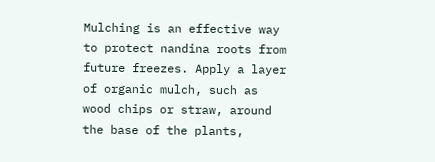Mulching is an effective way to protect nandina roots from future freezes. Apply a layer of organic mulch, such as wood chips or straw, around the base of the plants,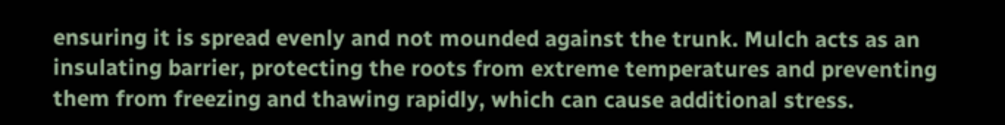ensuring it is spread evenly and not mounded against the trunk. Mulch acts as an insulating barrier, protecting the roots from extreme temperatures and preventing them from freezing and thawing rapidly, which can cause additional stress.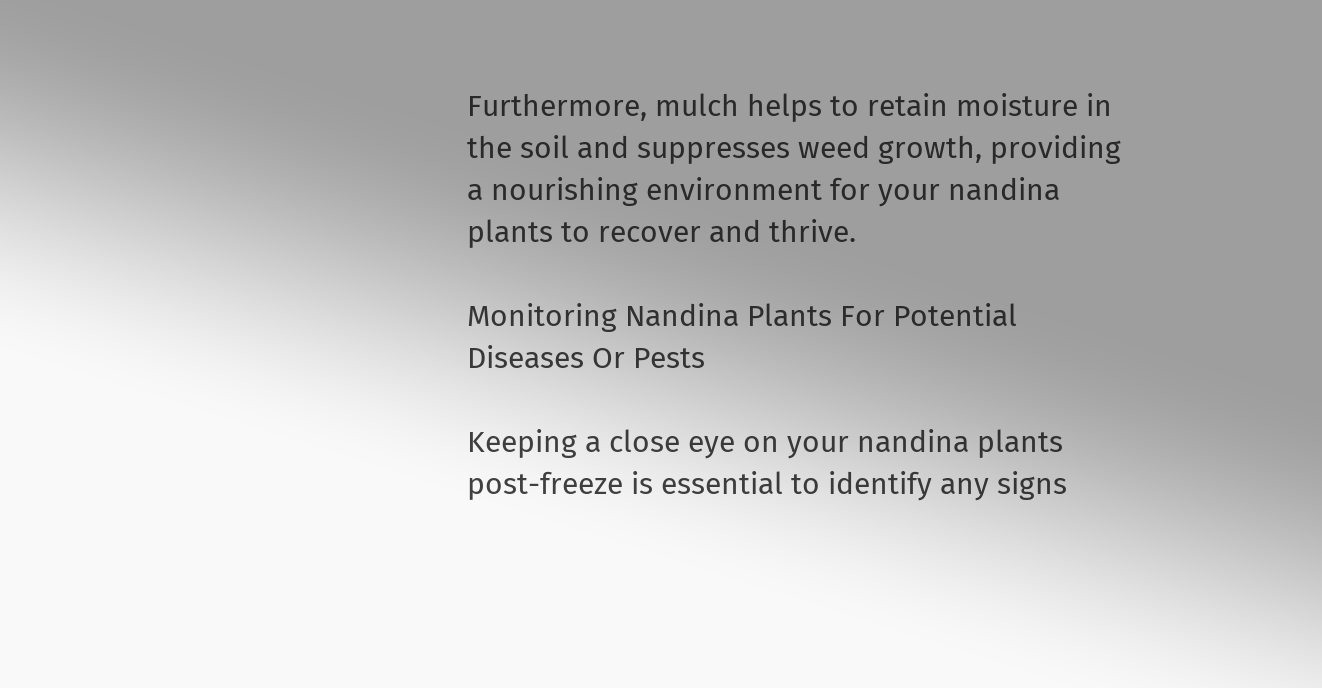Furthermore, mulch helps to retain moisture in the soil and suppresses weed growth, providing a nourishing environment for your nandina plants to recover and thrive.

Monitoring Nandina Plants For Potential Diseases Or Pests

Keeping a close eye on your nandina plants post-freeze is essential to identify any signs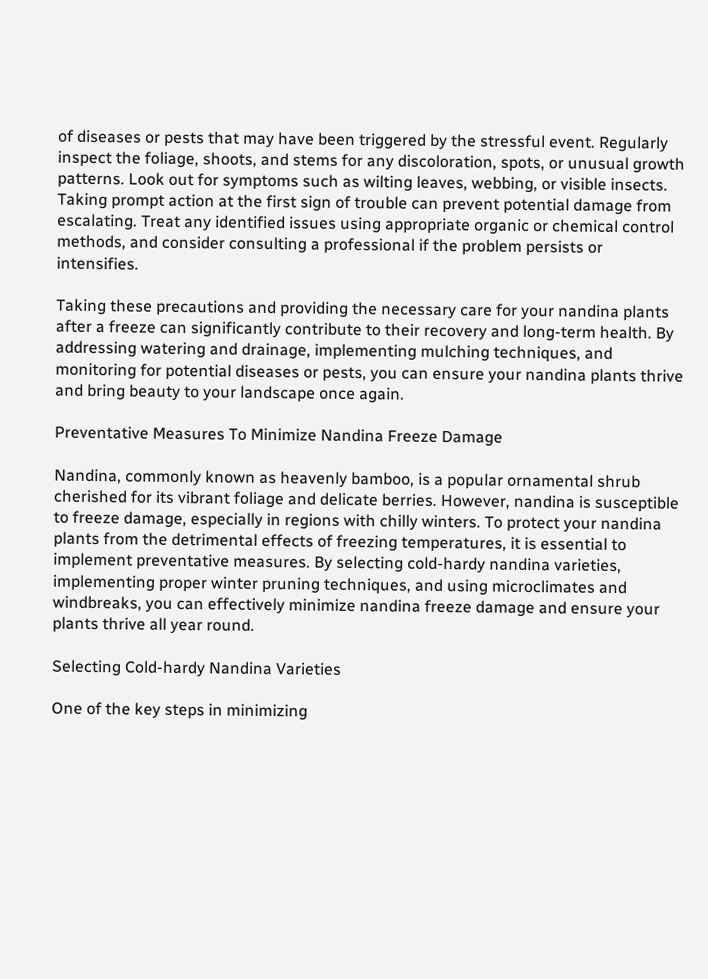of diseases or pests that may have been triggered by the stressful event. Regularly inspect the foliage, shoots, and stems for any discoloration, spots, or unusual growth patterns. Look out for symptoms such as wilting leaves, webbing, or visible insects. Taking prompt action at the first sign of trouble can prevent potential damage from escalating. Treat any identified issues using appropriate organic or chemical control methods, and consider consulting a professional if the problem persists or intensifies.

Taking these precautions and providing the necessary care for your nandina plants after a freeze can significantly contribute to their recovery and long-term health. By addressing watering and drainage, implementing mulching techniques, and monitoring for potential diseases or pests, you can ensure your nandina plants thrive and bring beauty to your landscape once again.

Preventative Measures To Minimize Nandina Freeze Damage

Nandina, commonly known as heavenly bamboo, is a popular ornamental shrub cherished for its vibrant foliage and delicate berries. However, nandina is susceptible to freeze damage, especially in regions with chilly winters. To protect your nandina plants from the detrimental effects of freezing temperatures, it is essential to implement preventative measures. By selecting cold-hardy nandina varieties, implementing proper winter pruning techniques, and using microclimates and windbreaks, you can effectively minimize nandina freeze damage and ensure your plants thrive all year round.

Selecting Cold-hardy Nandina Varieties

One of the key steps in minimizing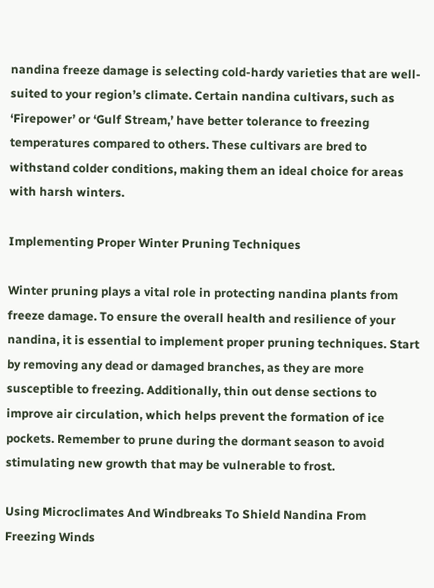nandina freeze damage is selecting cold-hardy varieties that are well-suited to your region’s climate. Certain nandina cultivars, such as ‘Firepower’ or ‘Gulf Stream,’ have better tolerance to freezing temperatures compared to others. These cultivars are bred to withstand colder conditions, making them an ideal choice for areas with harsh winters.

Implementing Proper Winter Pruning Techniques

Winter pruning plays a vital role in protecting nandina plants from freeze damage. To ensure the overall health and resilience of your nandina, it is essential to implement proper pruning techniques. Start by removing any dead or damaged branches, as they are more susceptible to freezing. Additionally, thin out dense sections to improve air circulation, which helps prevent the formation of ice pockets. Remember to prune during the dormant season to avoid stimulating new growth that may be vulnerable to frost.

Using Microclimates And Windbreaks To Shield Nandina From Freezing Winds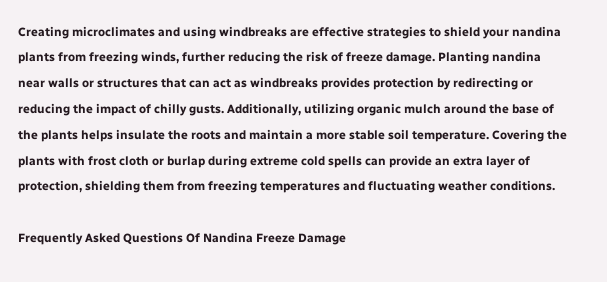Creating microclimates and using windbreaks are effective strategies to shield your nandina plants from freezing winds, further reducing the risk of freeze damage. Planting nandina near walls or structures that can act as windbreaks provides protection by redirecting or reducing the impact of chilly gusts. Additionally, utilizing organic mulch around the base of the plants helps insulate the roots and maintain a more stable soil temperature. Covering the plants with frost cloth or burlap during extreme cold spells can provide an extra layer of protection, shielding them from freezing temperatures and fluctuating weather conditions.

Frequently Asked Questions Of Nandina Freeze Damage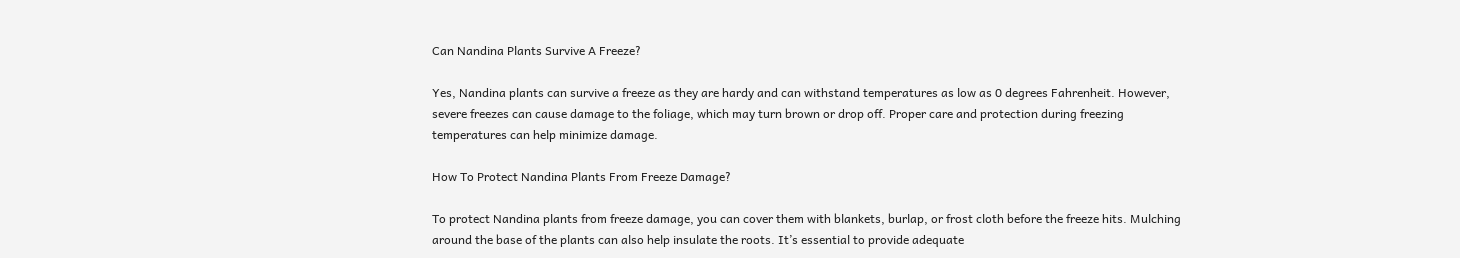Can Nandina Plants Survive A Freeze?

Yes, Nandina plants can survive a freeze as they are hardy and can withstand temperatures as low as 0 degrees Fahrenheit. However, severe freezes can cause damage to the foliage, which may turn brown or drop off. Proper care and protection during freezing temperatures can help minimize damage.

How To Protect Nandina Plants From Freeze Damage?

To protect Nandina plants from freeze damage, you can cover them with blankets, burlap, or frost cloth before the freeze hits. Mulching around the base of the plants can also help insulate the roots. It’s essential to provide adequate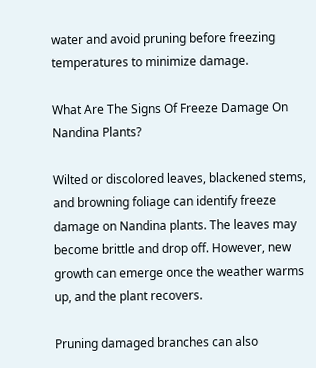water and avoid pruning before freezing temperatures to minimize damage.

What Are The Signs Of Freeze Damage On Nandina Plants?

Wilted or discolored leaves, blackened stems, and browning foliage can identify freeze damage on Nandina plants. The leaves may become brittle and drop off. However, new growth can emerge once the weather warms up, and the plant recovers.

Pruning damaged branches can also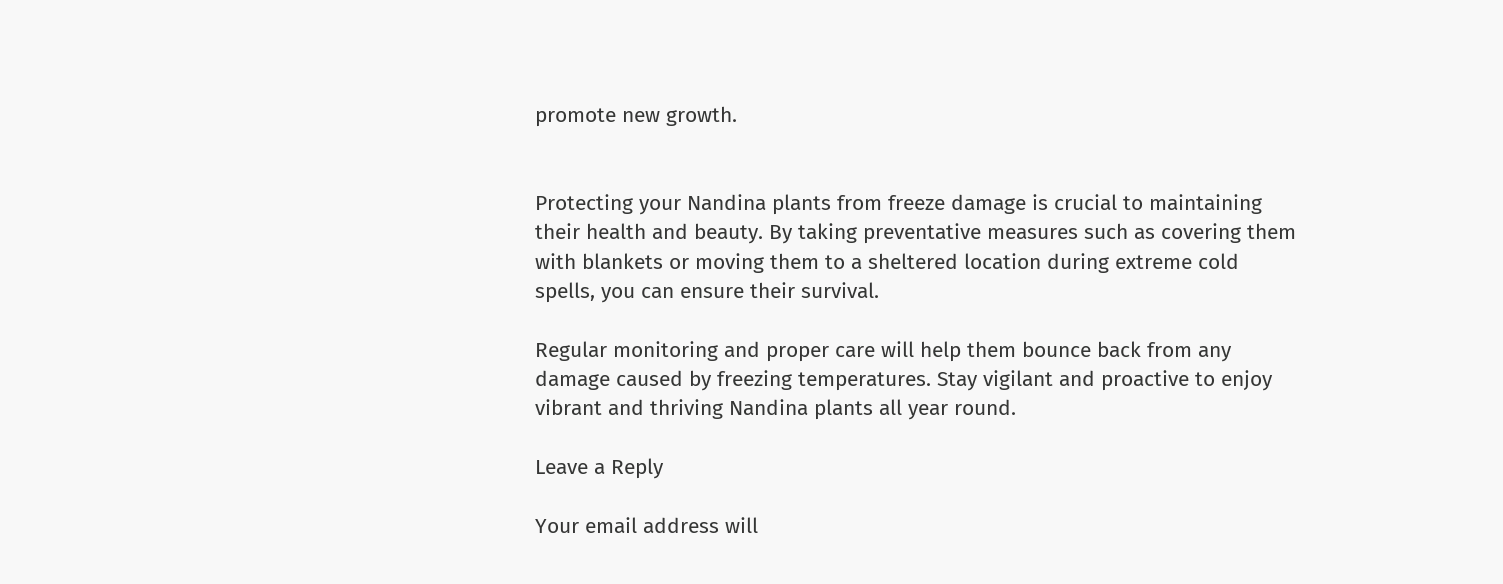promote new growth.


Protecting your Nandina plants from freeze damage is crucial to maintaining their health and beauty. By taking preventative measures such as covering them with blankets or moving them to a sheltered location during extreme cold spells, you can ensure their survival.

Regular monitoring and proper care will help them bounce back from any damage caused by freezing temperatures. Stay vigilant and proactive to enjoy vibrant and thriving Nandina plants all year round.

Leave a Reply

Your email address will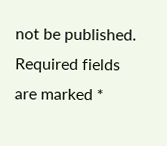not be published. Required fields are marked *